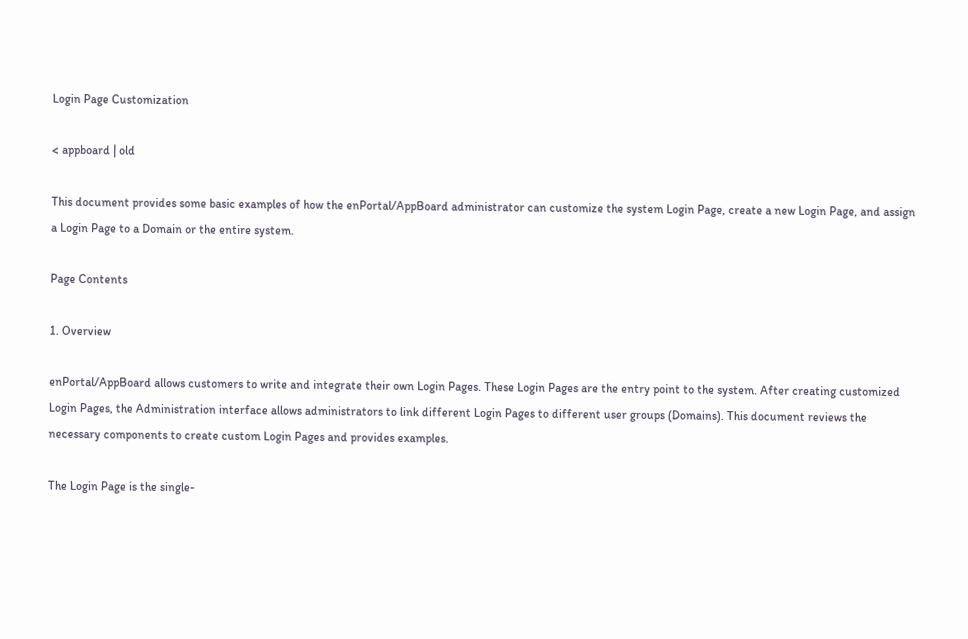Login Page Customization

< appboard | old

This document provides some basic examples of how the enPortal/AppBoard administrator can customize the system Login Page, create a new Login Page, and assign a Login Page to a Domain or the entire system.

Page Contents

1. Overview

enPortal/AppBoard allows customers to write and integrate their own Login Pages. These Login Pages are the entry point to the system. After creating customized Login Pages, the Administration interface allows administrators to link different Login Pages to different user groups (Domains). This document reviews the necessary components to create custom Login Pages and provides examples.

The Login Page is the single-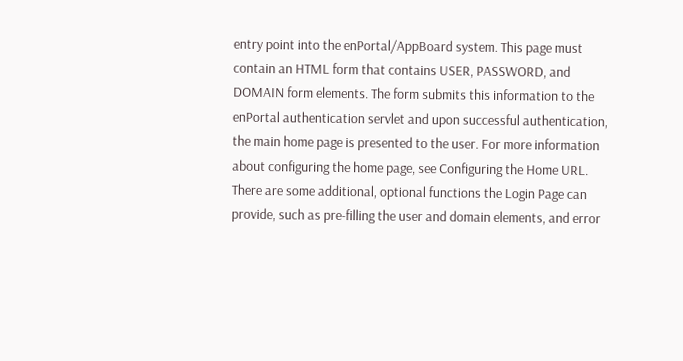entry point into the enPortal/AppBoard system. This page must contain an HTML form that contains USER, PASSWORD, and DOMAIN form elements. The form submits this information to the enPortal authentication servlet and upon successful authentication, the main home page is presented to the user. For more information about configuring the home page, see Configuring the Home URL. There are some additional, optional functions the Login Page can provide, such as pre-filling the user and domain elements, and error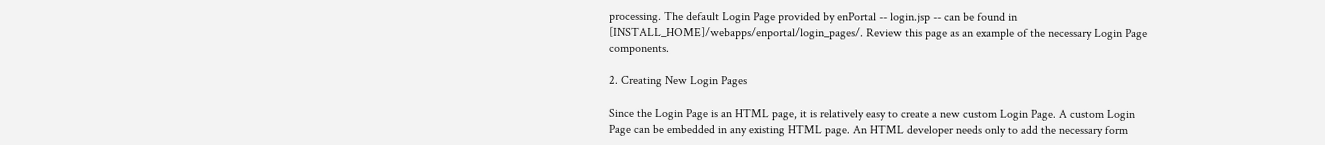processing. The default Login Page provided by enPortal -- login.jsp -- can be found in [INSTALL_HOME]/webapps/enportal/login_pages/. Review this page as an example of the necessary Login Page components.

2. Creating New Login Pages

Since the Login Page is an HTML page, it is relatively easy to create a new custom Login Page. A custom Login Page can be embedded in any existing HTML page. An HTML developer needs only to add the necessary form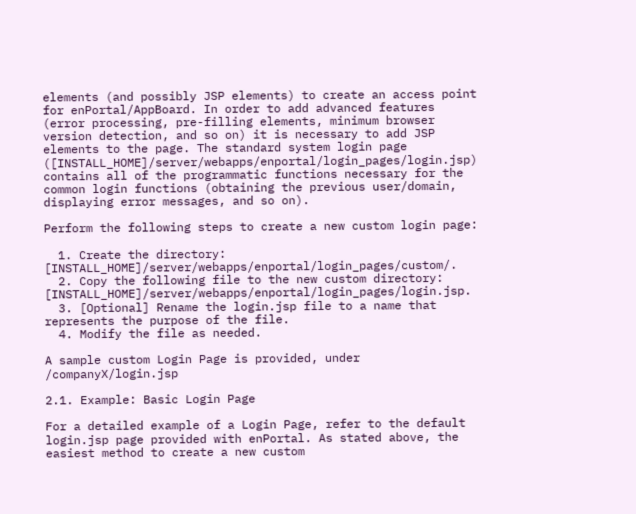elements (and possibly JSP elements) to create an access point for enPortal/AppBoard. In order to add advanced features (error processing, pre-filling elements, minimum browser version detection, and so on) it is necessary to add JSP elements to the page. The standard system login page ([INSTALL_HOME]/server/webapps/enportal/login_pages/login.jsp) contains all of the programmatic functions necessary for the common login functions (obtaining the previous user/domain, displaying error messages, and so on).

Perform the following steps to create a new custom login page:

  1. Create the directory: [INSTALL_HOME]/server/webapps/enportal/login_pages/custom/.
  2. Copy the following file to the new custom directory: [INSTALL_HOME]/server/webapps/enportal/login_pages/login.jsp.
  3. [Optional] Rename the login.jsp file to a name that represents the purpose of the file.
  4. Modify the file as needed.

A sample custom Login Page is provided, under /companyX/login.jsp

2.1. Example: Basic Login Page

For a detailed example of a Login Page, refer to the default login.jsp page provided with enPortal. As stated above, the easiest method to create a new custom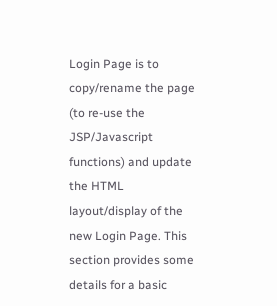Login Page is to copy/rename the page (to re-use the JSP/Javascript functions) and update the HTML layout/display of the new Login Page. This section provides some details for a basic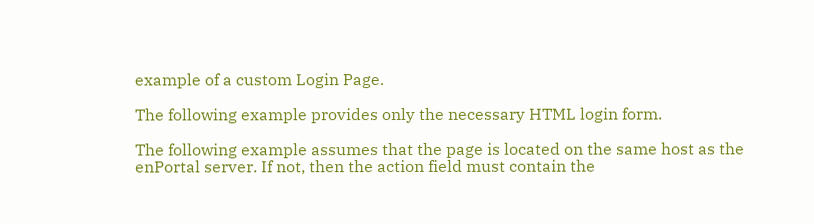example of a custom Login Page.

The following example provides only the necessary HTML login form.

The following example assumes that the page is located on the same host as the enPortal server. If not, then the action field must contain the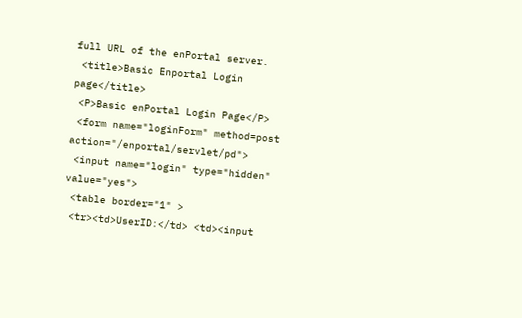full URL of the enPortal server.
 <title>Basic Enportal Login page</title>
 <P>Basic enPortal Login Page</P>
 <form name="loginForm" method=post action="/enportal/servlet/pd">
 <input name="login" type="hidden" value="yes">
 <table border="1" >
 <tr><td>UserID:</td> <td><input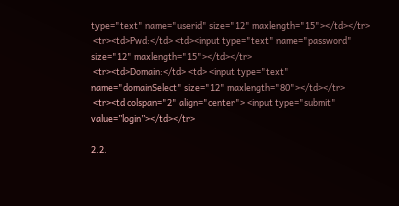type="text" name="userid" size="12" maxlength="15"></td></tr>
 <tr><td>Pwd:</td> <td><input type="text" name="password" size="12" maxlength="15"></td></tr>
 <tr><td>Domain:</td> <td> <input type="text" name="domainSelect" size="12" maxlength="80"></td></tr>
 <tr><td colspan="2" align="center"> <input type="submit" value=”login”></td></tr>

2.2.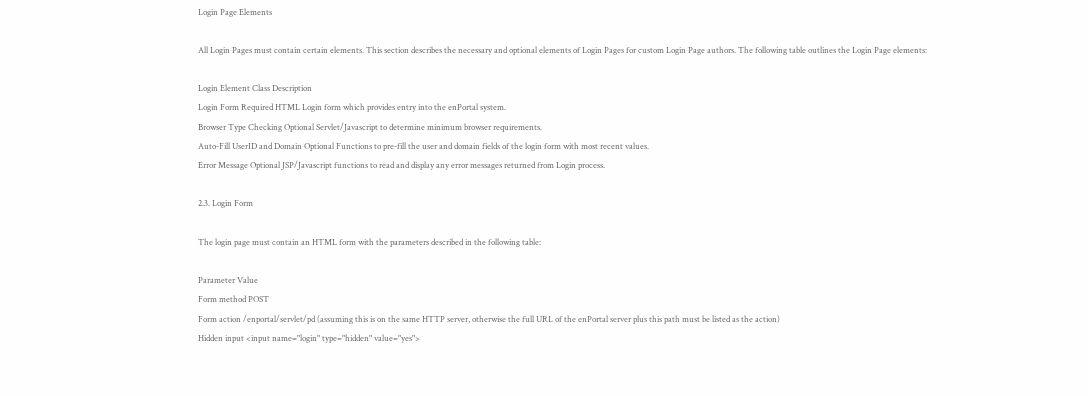Login Page Elements

All Login Pages must contain certain elements. This section describes the necessary and optional elements of Login Pages for custom Login Page authors. The following table outlines the Login Page elements:

Login Element Class Description
Login Form Required HTML Login form which provides entry into the enPortal system.
Browser Type Checking Optional Servlet/Javascript to determine minimum browser requirements.
Auto-Fill UserID and Domain Optional Functions to pre-fill the user and domain fields of the login form with most recent values.
Error Message Optional JSP/Javascript functions to read and display any error messages returned from Login process.

2.3. Login Form

The login page must contain an HTML form with the parameters described in the following table:

Parameter Value
Form method POST
Form action /enportal/servlet/pd (assuming this is on the same HTTP server, otherwise the full URL of the enPortal server plus this path must be listed as the action)
Hidden input <input name="login" type="hidden" value="yes">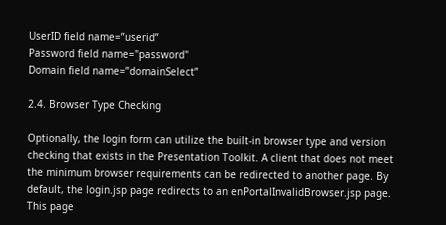UserID field name=”userid”
Password field name="password"
Domain field name=”domainSelect”

2.4. Browser Type Checking

Optionally, the login form can utilize the built-in browser type and version checking that exists in the Presentation Toolkit. A client that does not meet the minimum browser requirements can be redirected to another page. By default, the login.jsp page redirects to an enPortalInvalidBrowser.jsp page. This page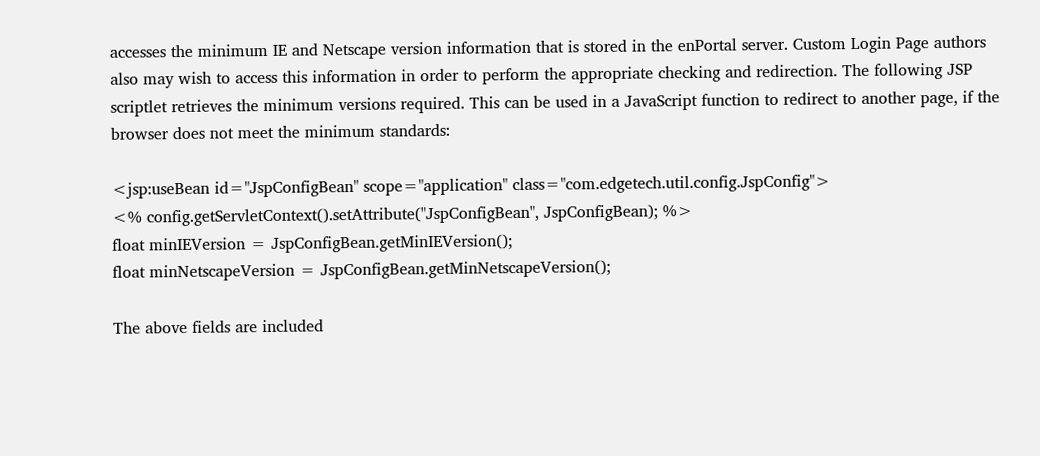accesses the minimum IE and Netscape version information that is stored in the enPortal server. Custom Login Page authors also may wish to access this information in order to perform the appropriate checking and redirection. The following JSP scriptlet retrieves the minimum versions required. This can be used in a JavaScript function to redirect to another page, if the browser does not meet the minimum standards:

<jsp:useBean id="JspConfigBean" scope="application" class="com.edgetech.util.config.JspConfig">
<% config.getServletContext().setAttribute("JspConfigBean", JspConfigBean); %>
float minIEVersion = JspConfigBean.getMinIEVersion();
float minNetscapeVersion = JspConfigBean.getMinNetscapeVersion();

The above fields are included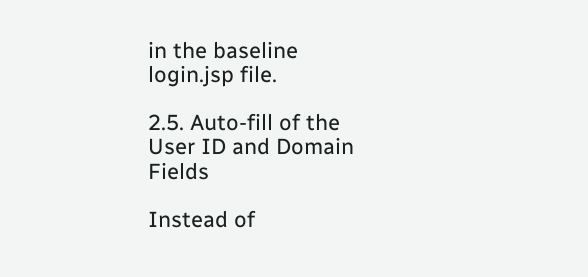in the baseline login.jsp file.

2.5. Auto-fill of the User ID and Domain Fields

Instead of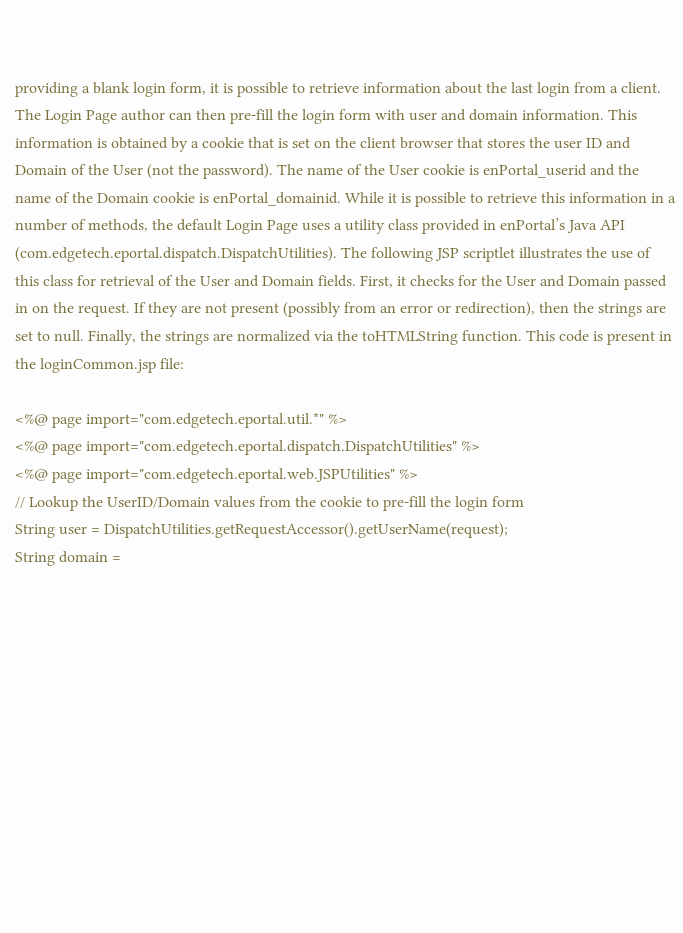providing a blank login form, it is possible to retrieve information about the last login from a client. The Login Page author can then pre-fill the login form with user and domain information. This information is obtained by a cookie that is set on the client browser that stores the user ID and Domain of the User (not the password). The name of the User cookie is enPortal_userid and the name of the Domain cookie is enPortal_domainid. While it is possible to retrieve this information in a number of methods, the default Login Page uses a utility class provided in enPortal’s Java API (com.edgetech.eportal.dispatch.DispatchUtilities). The following JSP scriptlet illustrates the use of this class for retrieval of the User and Domain fields. First, it checks for the User and Domain passed in on the request. If they are not present (possibly from an error or redirection), then the strings are set to null. Finally, the strings are normalized via the toHTMLString function. This code is present in the loginCommon.jsp file:

<%@ page import="com.edgetech.eportal.util.*" %>
<%@ page import="com.edgetech.eportal.dispatch.DispatchUtilities" %>
<%@ page import="com.edgetech.eportal.web.JSPUtilities" %>
// Lookup the UserID/Domain values from the cookie to pre-fill the login form
String user = DispatchUtilities.getRequestAccessor().getUserName(request);
String domain =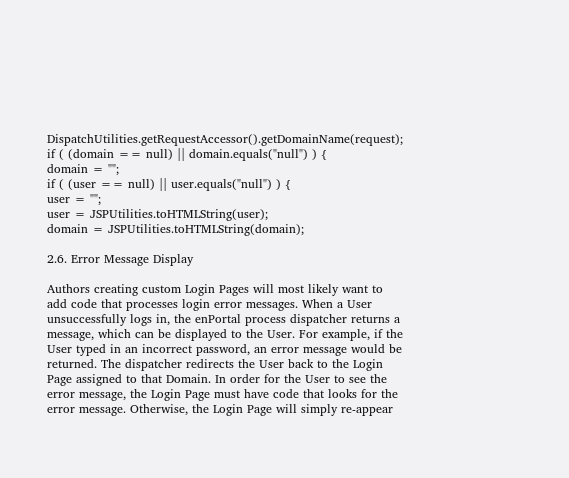DispatchUtilities.getRequestAccessor().getDomainName(request);
if ( (domain == null) || domain.equals("null") ) {
domain = "";
if ( (user == null) || user.equals("null") ) {
user = "";
user = JSPUtilities.toHTMLString(user);
domain = JSPUtilities.toHTMLString(domain);

2.6. Error Message Display

Authors creating custom Login Pages will most likely want to add code that processes login error messages. When a User unsuccessfully logs in, the enPortal process dispatcher returns a message, which can be displayed to the User. For example, if the User typed in an incorrect password, an error message would be returned. The dispatcher redirects the User back to the Login Page assigned to that Domain. In order for the User to see the error message, the Login Page must have code that looks for the error message. Otherwise, the Login Page will simply re-appear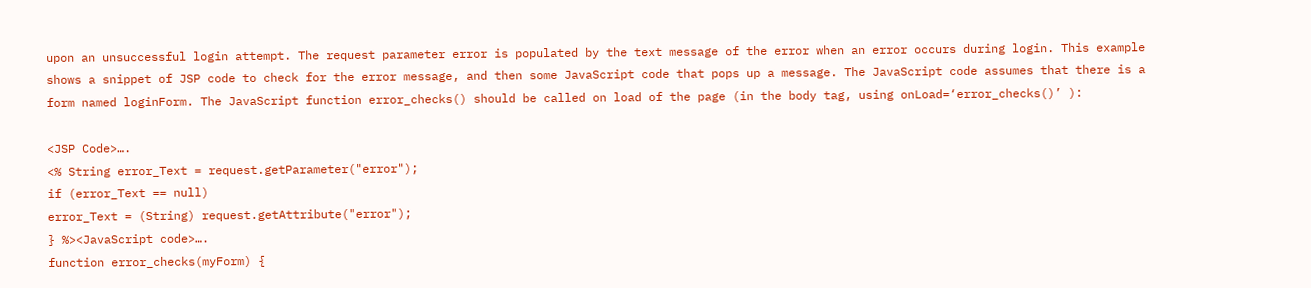upon an unsuccessful login attempt. The request parameter error is populated by the text message of the error when an error occurs during login. This example shows a snippet of JSP code to check for the error message, and then some JavaScript code that pops up a message. The JavaScript code assumes that there is a form named loginForm. The JavaScript function error_checks() should be called on load of the page (in the body tag, using onLoad=‘error_checks()’ ):

<JSP Code>….
<% String error_Text = request.getParameter("error");
if (error_Text == null)
error_Text = (String) request.getAttribute("error");
} %><JavaScript code>….
function error_checks(myForm) {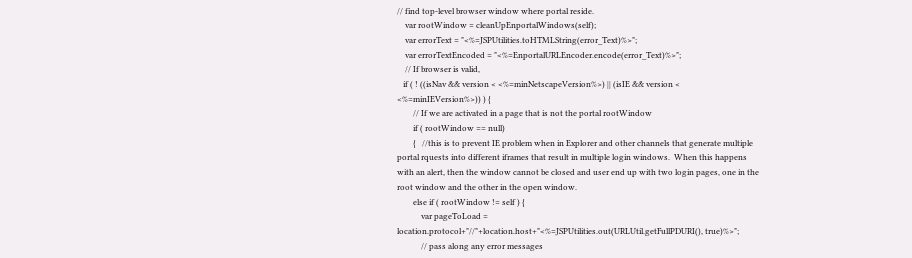// find top-level browser window where portal reside.
    var rootWindow = cleanUpEnportalWindows(self);
    var errorText = "<%=JSPUtilities.toHTMLString(error_Text)%>";
    var errorTextEncoded = "<%=EnportalURLEncoder.encode(error_Text)%>";
    // If browser is valid,
   if ( ! ((isNav && version < <%=minNetscapeVersion%>) || (isIE && version < <%=minIEVersion%>)) ) {
        // If we are activated in a page that is not the portal rootWindow
        if ( rootWindow == null)
        {   //this is to prevent IE problem when in Explorer and other channels that generate multiple portal rquests into different iframes that result in multiple login windows.  When this happens with an alert, then the window cannot be closed and user end up with two login pages, one in the root window and the other in the open window.
        else if ( rootWindow != self ) {
            var pageToLoad = location.protocol+"//"+location.host+"<%=JSPUtilities.out(URLUtil.getFullPDURI(), true)%>";
            // pass along any error messages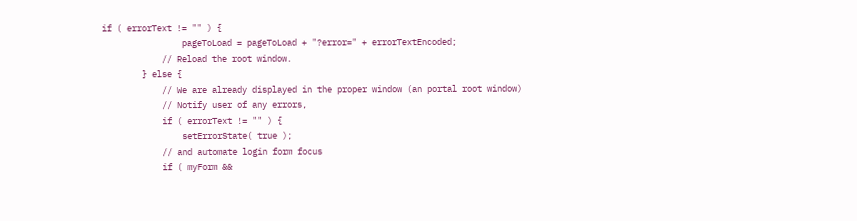if ( errorText != "" ) {
                pageToLoad = pageToLoad + "?error=" + errorTextEncoded;
            // Reload the root window.
        } else {
            // We are already displayed in the proper window (an portal root window)
            // Notify user of any errors,
            if ( errorText != "" ) {
                setErrorState( true );
            // and automate login form focus
            if ( myForm &&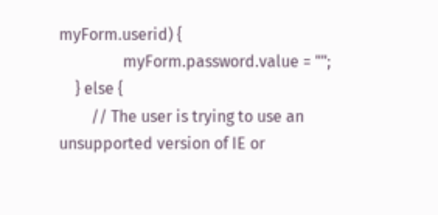myForm.userid) {
                myForm.password.value = "";
    } else {
        // The user is trying to use an unsupported version of IE or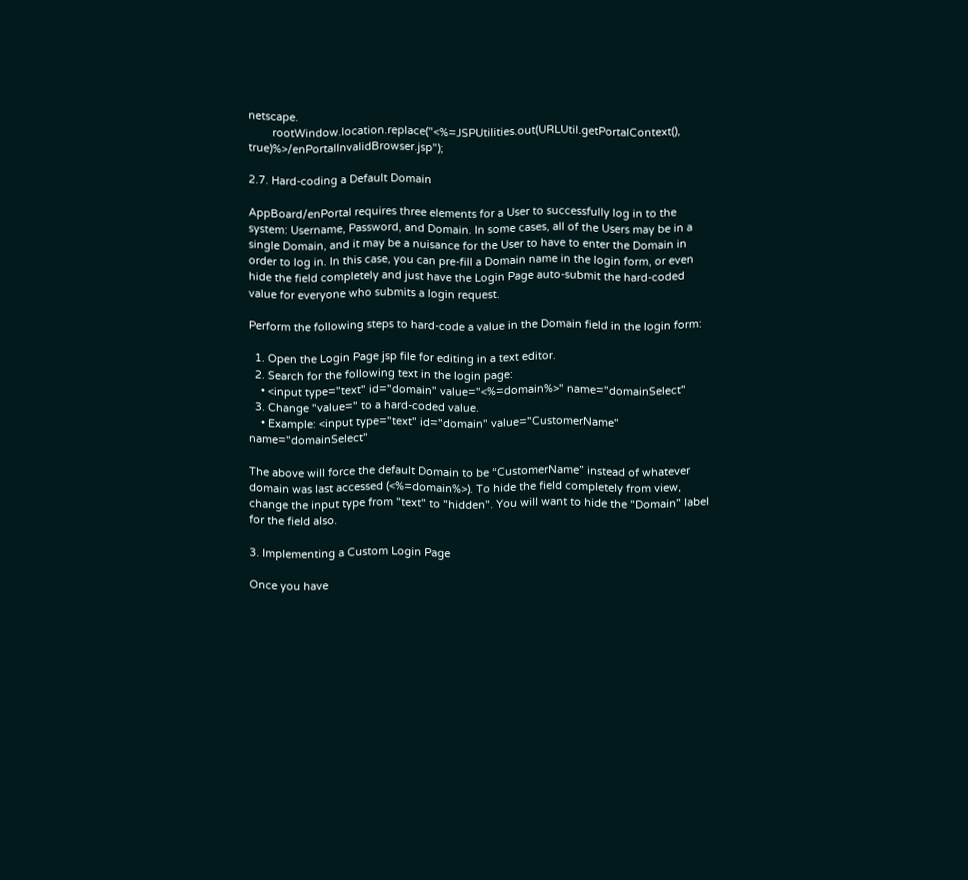netscape.
        rootWindow.location.replace("<%=JSPUtilities.out(URLUtil.getPortalContext(), true)%>/enPortalInvalidBrowser.jsp");

2.7. Hard-coding a Default Domain

AppBoard/enPortal requires three elements for a User to successfully log in to the system: Username, Password, and Domain. In some cases, all of the Users may be in a single Domain, and it may be a nuisance for the User to have to enter the Domain in order to log in. In this case, you can pre-fill a Domain name in the login form, or even hide the field completely and just have the Login Page auto-submit the hard-coded value for everyone who submits a login request.

Perform the following steps to hard-code a value in the Domain field in the login form:

  1. Open the Login Page jsp file for editing in a text editor.
  2. Search for the following text in the login page:
    • <input type="text" id="domain" value="<%=domain%>" name="domainSelect"
  3. Change "value=" to a hard-coded value.
    • Example: <input type="text" id="domain" value="CustomerName" name="domainSelect"

The above will force the default Domain to be “CustomerName” instead of whatever domain was last accessed (<%=domain%>). To hide the field completely from view, change the input type from "text" to "hidden". You will want to hide the "Domain" label for the field also.

3. Implementing a Custom Login Page

Once you have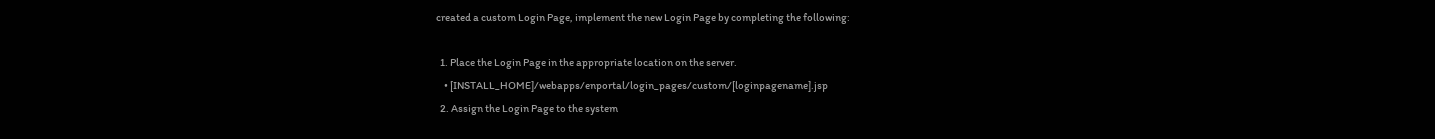created a custom Login Page, implement the new Login Page by completing the following:

  1. Place the Login Page in the appropriate location on the server.
    • [INSTALL_HOME]/webapps/enportal/login_pages/custom/[loginpagename].jsp
  2. Assign the Login Page to the system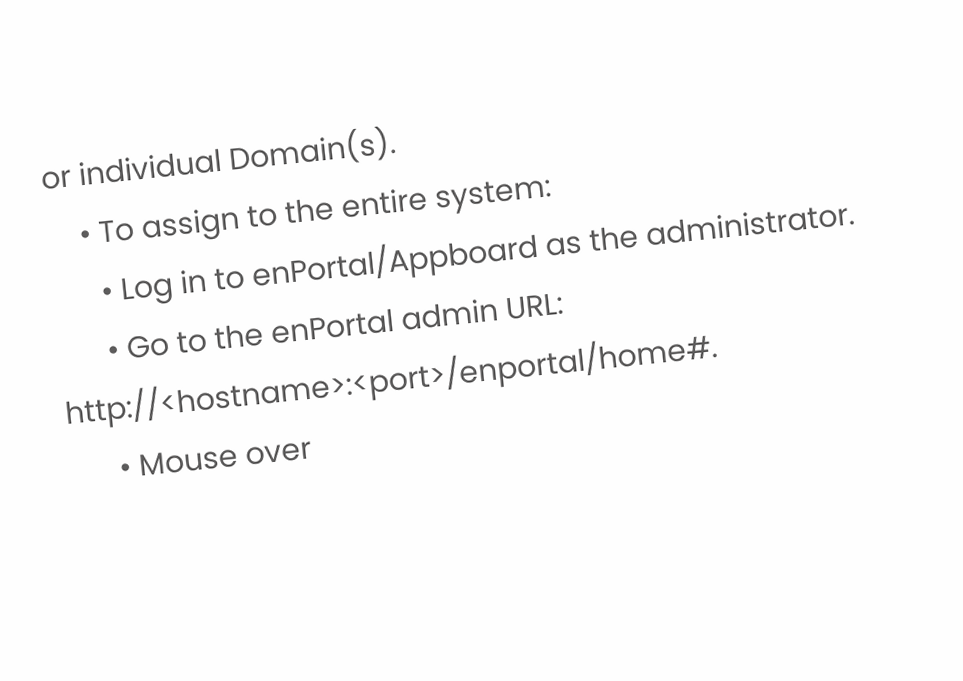or individual Domain(s).
    • To assign to the entire system:
      • Log in to enPortal/Appboard as the administrator.
      • Go to the enPortal admin URL: http://<hostname>:<port>/enportal/home#.
      • Mouse over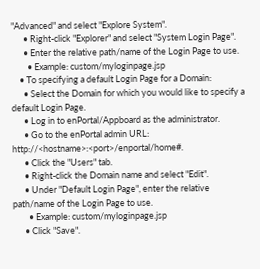"Advanced" and select "Explore System".
      • Right-click "Explorer" and select "System Login Page".
      • Enter the relative path/name of the Login Page to use.
        • Example: custom/myloginpage.jsp
    • To specifying a default Login Page for a Domain:
      • Select the Domain for which you would like to specify a default Login Page.
      • Log in to enPortal/Appboard as the administrator.
      • Go to the enPortal admin URL: http://<hostname>:<port>/enportal/home#.
      • Click the "Users" tab.
      • Right-click the Domain name and select "Edit".
      • Under "Default Login Page", enter the relative path/name of the Login Page to use.
        • Example: custom/myloginpage.jsp
      • Click "Save".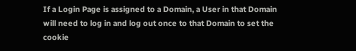If a Login Page is assigned to a Domain, a User in that Domain will need to log in and log out once to that Domain to set the cookie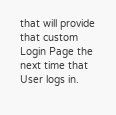that will provide that custom Login Page the next time that User logs in.